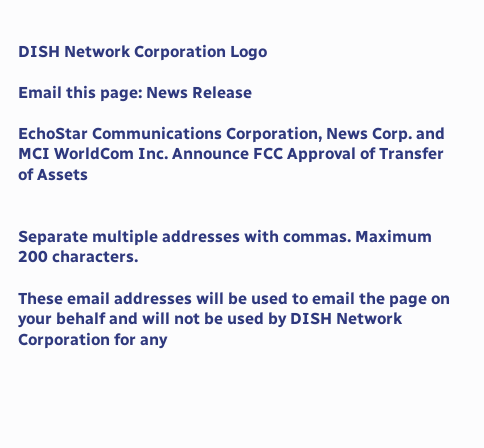DISH Network Corporation Logo

Email this page: News Release

EchoStar Communications Corporation, News Corp. and MCI WorldCom Inc. Announce FCC Approval of Transfer of Assets


Separate multiple addresses with commas. Maximum 200 characters.

These email addresses will be used to email the page on your behalf and will not be used by DISH Network Corporation for any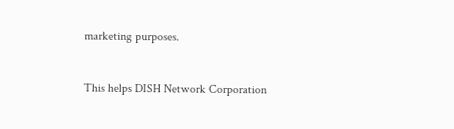marketing purposes.


This helps DISH Network Corporation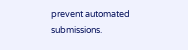prevent automated submissions.